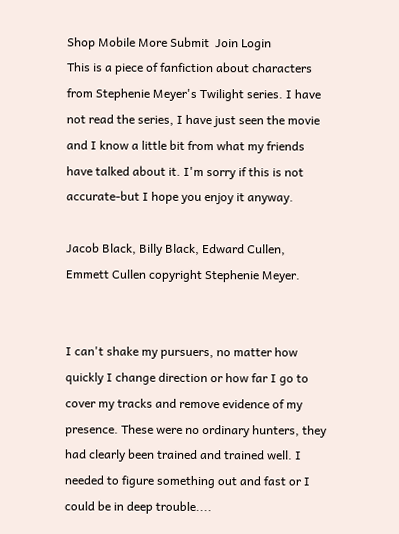Shop Mobile More Submit  Join Login
This is a piece of fanfiction about characters from Stephenie Meyer's Twilight series. I have not read the series, I have just seen the movie and I know a little bit from what my friends have talked about it. I'm sorry if this is not accurate-but I hope you enjoy it anyway.

Jacob Black, Billy Black, Edward Cullen, Emmett Cullen copyright Stephenie Meyer.


I can't shake my pursuers, no matter how quickly I change direction or how far I go to cover my tracks and remove evidence of my presence. These were no ordinary hunters, they had clearly been trained and trained well. I needed to figure something out and fast or I could be in deep trouble....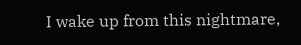I wake up from this nightmare,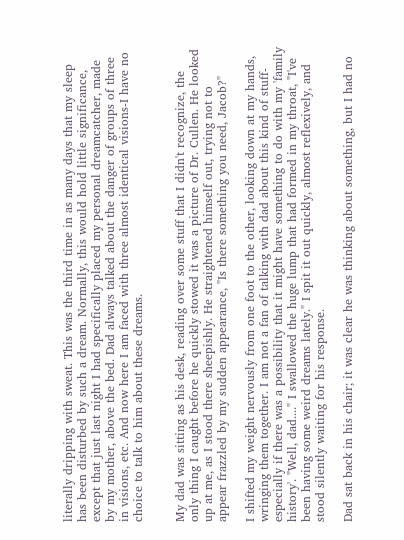literally dripping with sweat. This was the third time in as many days that my sleep has been disturbed by such a dream. Normally, this would hold little significance, except that just last night I had specifically placed my personal dreamcatcher, made by my mother, above the bed. Dad always talked about the danger of groups of three in visions, etc. And now here I am faced with three almost identical visions-I have no choice to talk to him about these dreams.


My dad was sitting as his desk, reading over some stuff that I didn't recognize, the only thing I caught before he quickly stowed it was a picture of Dr. Cullen. He looked up at me, as I stood there sheepishly. He straightened himself out, trying not to appear frazzled by my sudden appearance, "Is there something you need, Jacob?"

I shifted my weight nervously from one foot to the other, looking down at my hands, wringing them together. I am not a fan of talking with dad about this kind of stuff-especially if there was a possibility that it might have something to do with my 'family history'. "Well, dad...." I swallowed the huge lump that had formed in my throat, "I've been having some weird dreams lately." I spit it out quickly, almost reflexively, and stood silently waiting for his response.

Dad sat back in his chair; it was clear he was thinking about something, but I had no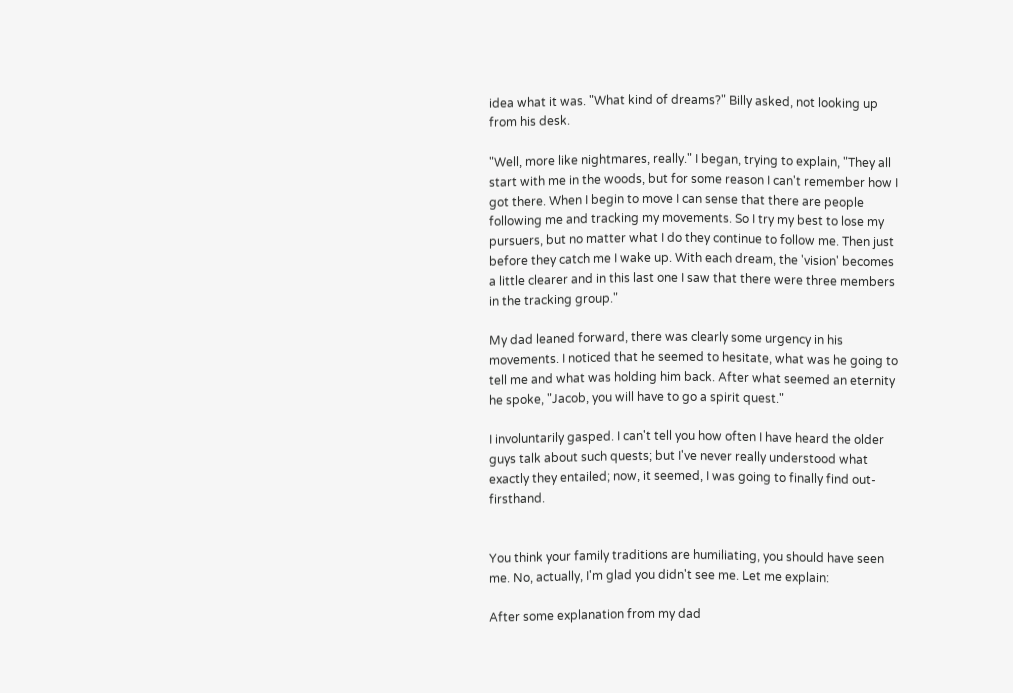idea what it was. "What kind of dreams?" Billy asked, not looking up from his desk.

"Well, more like nightmares, really." I began, trying to explain, "They all start with me in the woods, but for some reason I can't remember how I got there. When I begin to move I can sense that there are people following me and tracking my movements. So I try my best to lose my pursuers, but no matter what I do they continue to follow me. Then just before they catch me I wake up. With each dream, the 'vision' becomes a little clearer and in this last one I saw that there were three members in the tracking group."

My dad leaned forward, there was clearly some urgency in his movements. I noticed that he seemed to hesitate, what was he going to tell me and what was holding him back. After what seemed an eternity he spoke, "Jacob, you will have to go a spirit quest."

I involuntarily gasped. I can't tell you how often I have heard the older guys talk about such quests; but I've never really understood what exactly they entailed; now, it seemed, I was going to finally find out-firsthand.


You think your family traditions are humiliating, you should have seen me. No, actually, I'm glad you didn't see me. Let me explain:

After some explanation from my dad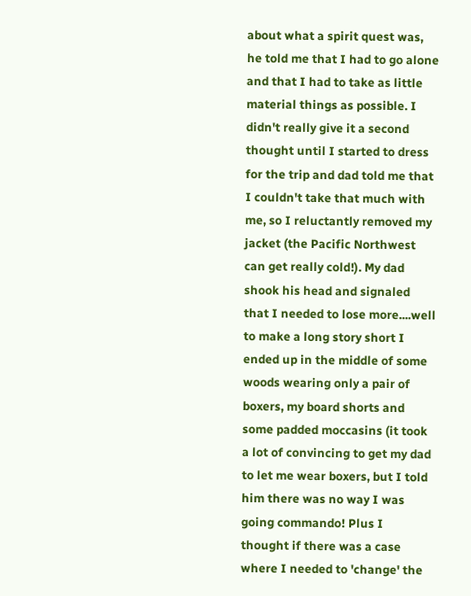about what a spirit quest was, he told me that I had to go alone and that I had to take as little material things as possible. I didn't really give it a second thought until I started to dress for the trip and dad told me that I couldn't take that much with me, so I reluctantly removed my jacket (the Pacific Northwest can get really cold!). My dad shook his head and signaled that I needed to lose more....well to make a long story short I ended up in the middle of some woods wearing only a pair of boxers, my board shorts and some padded moccasins (it took a lot of convincing to get my dad to let me wear boxers, but I told him there was no way I was going commando! Plus I thought if there was a case where I needed to 'change' the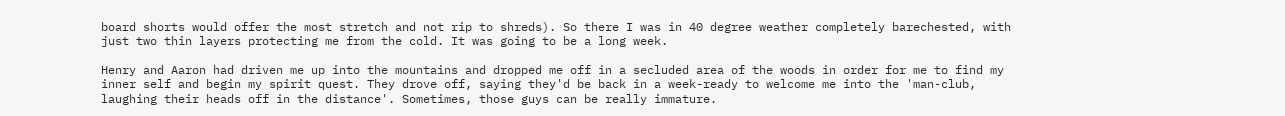board shorts would offer the most stretch and not rip to shreds). So there I was in 40 degree weather completely barechested, with just two thin layers protecting me from the cold. It was going to be a long week.

Henry and Aaron had driven me up into the mountains and dropped me off in a secluded area of the woods in order for me to find my inner self and begin my spirit quest. They drove off, saying they'd be back in a week-ready to welcome me into the 'man-club, laughing their heads off in the distance'. Sometimes, those guys can be really immature.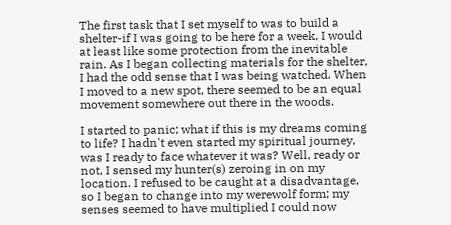The first task that I set myself to was to build a shelter-if I was going to be here for a week, I would at least like some protection from the inevitable rain. As I began collecting materials for the shelter, I had the odd sense that I was being watched. When I moved to a new spot, there seemed to be an equal movement somewhere out there in the woods.

I started to panic; what if this is my dreams coming to life? I hadn't even started my spiritual journey, was I ready to face whatever it was? Well, ready or not, I sensed my hunter(s) zeroing in on my location. I refused to be caught at a disadvantage, so I began to change into my werewolf form; my senses seemed to have multiplied I could now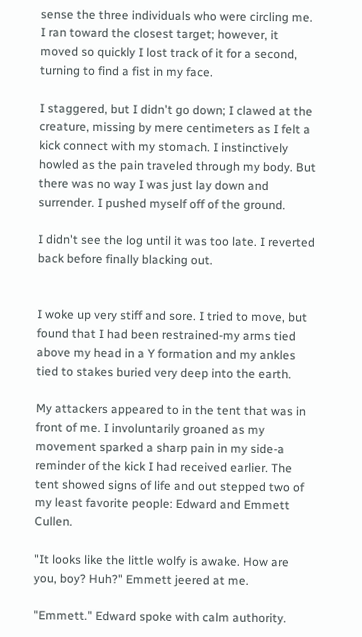sense the three individuals who were circling me. I ran toward the closest target; however, it moved so quickly I lost track of it for a second, turning to find a fist in my face.

I staggered, but I didn't go down; I clawed at the creature, missing by mere centimeters as I felt a kick connect with my stomach. I instinctively howled as the pain traveled through my body. But there was no way I was just lay down and surrender. I pushed myself off of the ground.

I didn't see the log until it was too late. I reverted back before finally blacking out.


I woke up very stiff and sore. I tried to move, but found that I had been restrained-my arms tied above my head in a Y formation and my ankles tied to stakes buried very deep into the earth.

My attackers appeared to in the tent that was in front of me. I involuntarily groaned as my movement sparked a sharp pain in my side-a reminder of the kick I had received earlier. The tent showed signs of life and out stepped two of my least favorite people: Edward and Emmett Cullen.

"It looks like the little wolfy is awake. How are you, boy? Huh?" Emmett jeered at me.

"Emmett." Edward spoke with calm authority.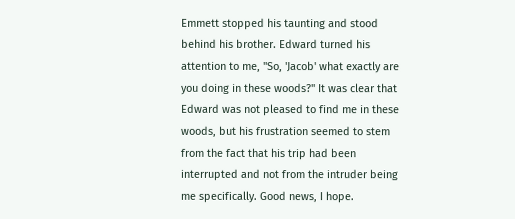Emmett stopped his taunting and stood behind his brother. Edward turned his attention to me, "So, 'Jacob' what exactly are you doing in these woods?" It was clear that Edward was not pleased to find me in these woods, but his frustration seemed to stem from the fact that his trip had been interrupted and not from the intruder being me specifically. Good news, I hope.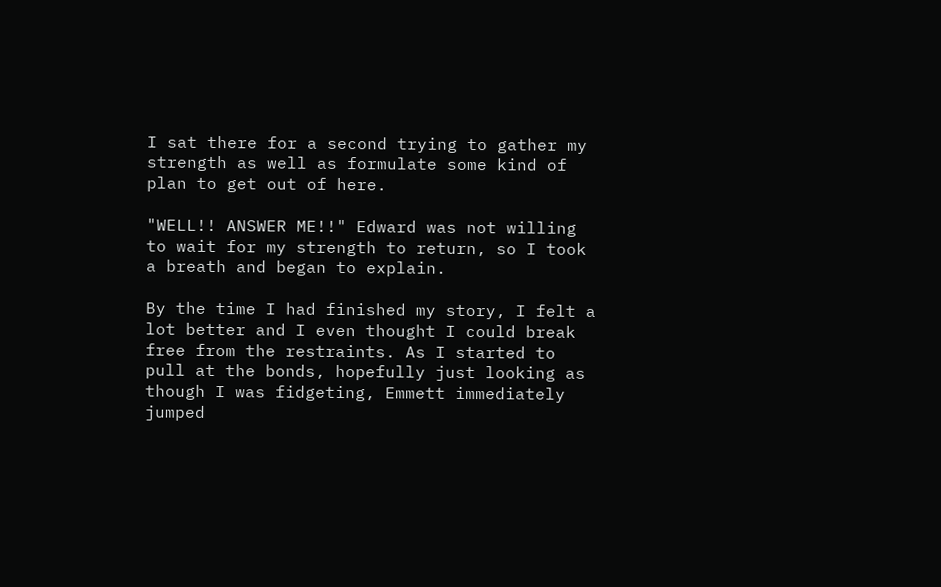I sat there for a second trying to gather my strength as well as formulate some kind of plan to get out of here.

"WELL!! ANSWER ME!!" Edward was not willing to wait for my strength to return, so I took a breath and began to explain.

By the time I had finished my story, I felt a lot better and I even thought I could break free from the restraints. As I started to pull at the bonds, hopefully just looking as though I was fidgeting, Emmett immediately jumped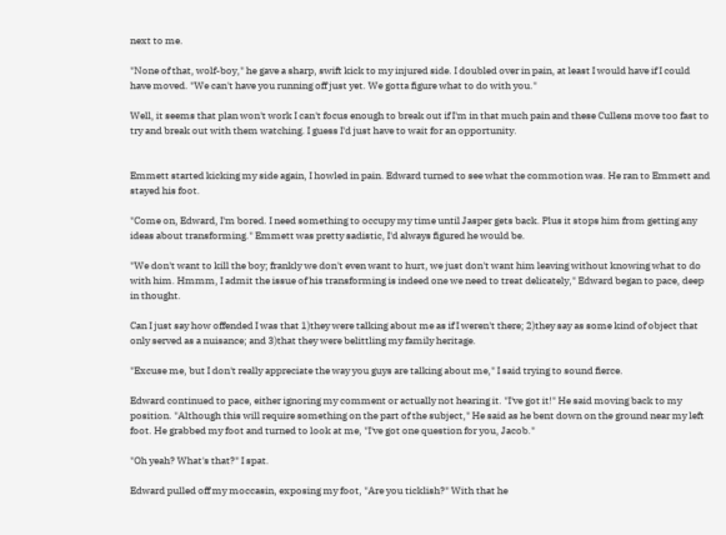next to me.

"None of that, wolf-boy," he gave a sharp, swift kick to my injured side. I doubled over in pain, at least I would have if I could have moved. "We can't have you running off just yet. We gotta figure what to do with you."

Well, it seems that plan won't work I can't focus enough to break out if I'm in that much pain and these Cullens move too fast to try and break out with them watching. I guess I'd just have to wait for an opportunity.


Emmett started kicking my side again, I howled in pain. Edward turned to see what the commotion was. He ran to Emmett and stayed his foot.

"Come on, Edward, I'm bored. I need something to occupy my time until Jasper gets back. Plus it stops him from getting any ideas about transforming." Emmett was pretty sadistic, I'd always figured he would be.

"We don't want to kill the boy; frankly we don't even want to hurt, we just don't want him leaving without knowing what to do with him. Hmmm, I admit the issue of his transforming is indeed one we need to treat delicately," Edward began to pace, deep in thought.

Can I just say how offended I was that 1)they were talking about me as if I weren't there; 2)they say as some kind of object that only served as a nuisance; and 3)that they were belittling my family heritage.

"Excuse me, but I don't really appreciate the way you guys are talking about me," I said trying to sound fierce.

Edward continued to pace, either ignoring my comment or actually not hearing it. "I've got it!" He said moving back to my position. "Although this will require something on the part of the subject," He said as he bent down on the ground near my left foot. He grabbed my foot and turned to look at me, "I've got one question for you, Jacob."

"Oh yeah? What's that?" I spat.

Edward pulled off my moccasin, exposing my foot, "Are you ticklish?" With that he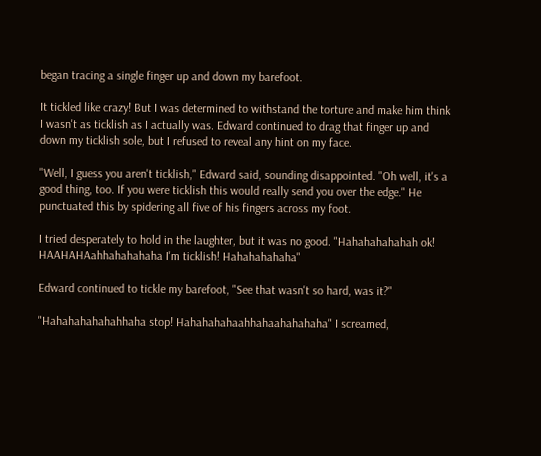began tracing a single finger up and down my barefoot.

It tickled like crazy! But I was determined to withstand the torture and make him think I wasn't as ticklish as I actually was. Edward continued to drag that finger up and down my ticklish sole, but I refused to reveal any hint on my face.

"Well, I guess you aren't ticklish," Edward said, sounding disappointed. "Oh well, it's a good thing, too. If you were ticklish this would really send you over the edge." He punctuated this by spidering all five of his fingers across my foot.

I tried desperately to hold in the laughter, but it was no good. "Hahahahahahah ok! HAAHAHAahhahahahaha I'm ticklish! Hahahahahaha"

Edward continued to tickle my barefoot, "See that wasn't so hard, was it?"

"Hahahahahahahhaha stop! Hahahahahaahhahaahahahaha" I screamed,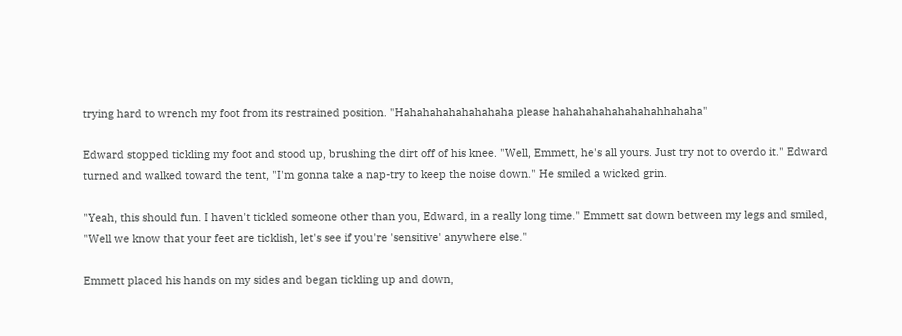trying hard to wrench my foot from its restrained position. "Hahahahahahahahaha please hahahahahahahahahhahaha"

Edward stopped tickling my foot and stood up, brushing the dirt off of his knee. "Well, Emmett, he's all yours. Just try not to overdo it." Edward turned and walked toward the tent, "I'm gonna take a nap-try to keep the noise down." He smiled a wicked grin.

"Yeah, this should fun. I haven't tickled someone other than you, Edward, in a really long time." Emmett sat down between my legs and smiled, "Well we know that your feet are ticklish, let's see if you're 'sensitive' anywhere else."

Emmett placed his hands on my sides and began tickling up and down,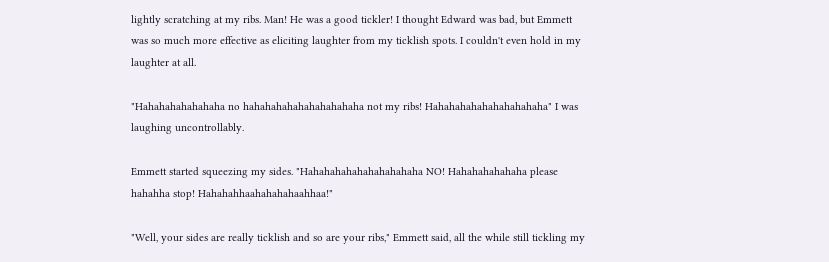lightly scratching at my ribs. Man! He was a good tickler! I thought Edward was bad, but Emmett was so much more effective as eliciting laughter from my ticklish spots. I couldn't even hold in my laughter at all.

"Hahahahahahahaha no hahahahahahahahahahaha not my ribs! Hahahahahahahahahahaha" I was laughing uncontrollably.

Emmett started squeezing my sides. "Hahahahahahahahahahaha NO! Hahahahahahaha please hahahha stop! Hahahahhaahahahahaahhaa!"

"Well, your sides are really ticklish and so are your ribs," Emmett said, all the while still tickling my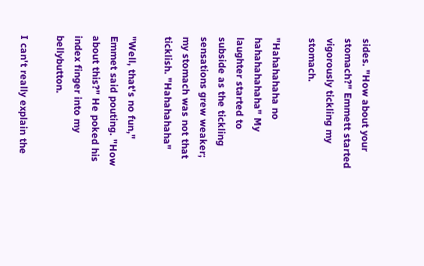sides. "How about your stomach?" Emmett started vigorously tickling my stomach.

"Hahahahaha no hahahahahaha" My laughter started to subside as the tickling sensations grew weaker; my stomach was not that ticklish. "Hahahahaha"

"Well, that's no fun," Emmet said pouting. "How about this?" He poked his index finger into my bellybutton.

I can't really explain the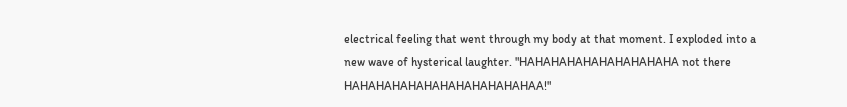electrical feeling that went through my body at that moment. I exploded into a new wave of hysterical laughter. "HAHAHAHAHAHAHAHAHAHA not there HAHAHAHAHAHAHAHAHAHAHAHAA!"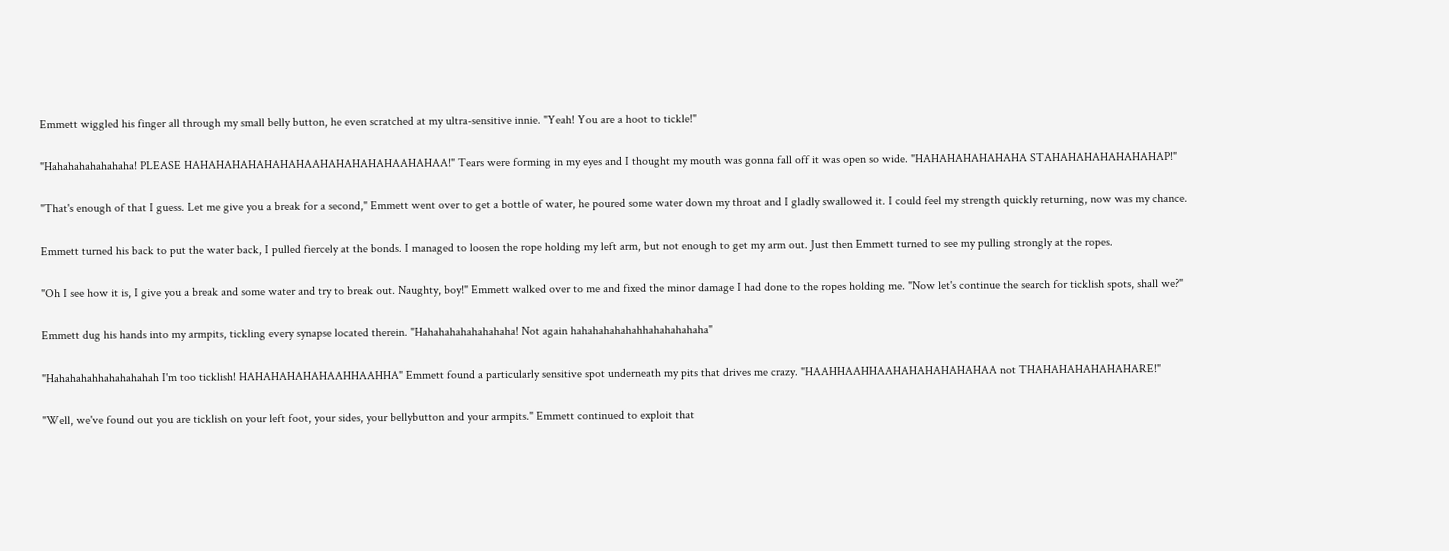Emmett wiggled his finger all through my small belly button, he even scratched at my ultra-sensitive innie. "Yeah! You are a hoot to tickle!"

"Hahahahahahahaha! PLEASE HAHAHAHAHAHAHAHAAHAHAHAHAHAAHAHAA!" Tears were forming in my eyes and I thought my mouth was gonna fall off it was open so wide. "HAHAHAHAHAHAHA STAHAHAHAHAHAHAHAP!"

"That's enough of that I guess. Let me give you a break for a second," Emmett went over to get a bottle of water, he poured some water down my throat and I gladly swallowed it. I could feel my strength quickly returning, now was my chance.

Emmett turned his back to put the water back, I pulled fiercely at the bonds. I managed to loosen the rope holding my left arm, but not enough to get my arm out. Just then Emmett turned to see my pulling strongly at the ropes.

"Oh I see how it is, I give you a break and some water and try to break out. Naughty, boy!" Emmett walked over to me and fixed the minor damage I had done to the ropes holding me. "Now let's continue the search for ticklish spots, shall we?"

Emmett dug his hands into my armpits, tickling every synapse located therein. "Hahahahahahahahaha! Not again hahahahahahahhahahahahaha"

"Hahahahahhahahahahah I'm too ticklish! HAHAHAHAHAHAAHHAAHHA" Emmett found a particularly sensitive spot underneath my pits that drives me crazy. "HAAHHAAHHAAHAHAHAHAHAHAA not THAHAHAHAHAHAHARE!"

"Well, we've found out you are ticklish on your left foot, your sides, your bellybutton and your armpits." Emmett continued to exploit that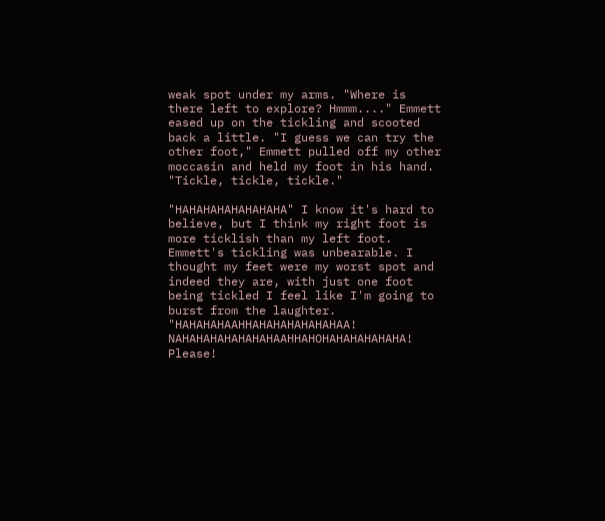weak spot under my arms. "Where is there left to explore? Hmmm...." Emmett eased up on the tickling and scooted back a little. "I guess we can try the other foot," Emmett pulled off my other moccasin and held my foot in his hand. "Tickle, tickle, tickle."

"HAHAHAHAHAHAHAHA" I know it's hard to believe, but I think my right foot is more ticklish than my left foot. Emmett's tickling was unbearable. I thought my feet were my worst spot and indeed they are, with just one foot being tickled I feel like I'm going to burst from the laughter. "HAHAHAHAAHHAHAHAHAHAHAHAA! NAHAHAHAHAHAHAHAAHHAHOHAHAHAHAHAHA! Please!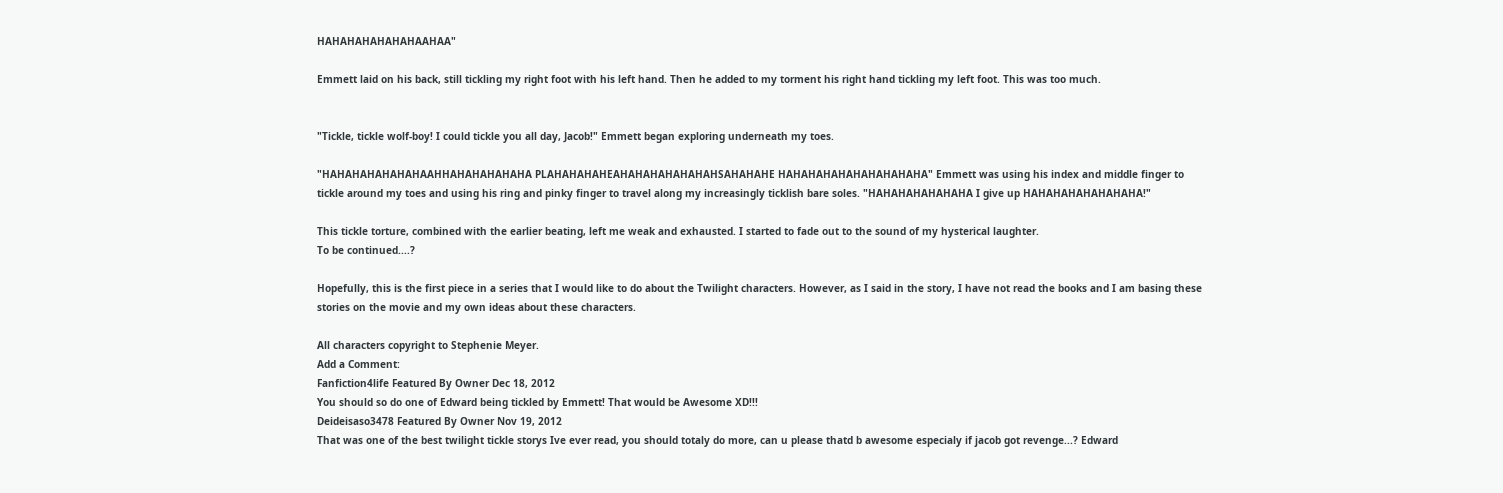HAHAHAHAHAHAHAAHAA"

Emmett laid on his back, still tickling my right foot with his left hand. Then he added to my torment his right hand tickling my left foot. This was too much.


"Tickle, tickle wolf-boy! I could tickle you all day, Jacob!" Emmett began exploring underneath my toes.

"HAHAHAHAHAHAHAAHHAHAHAHAHAHA PLAHAHAHAHEAHAHAHAHAHAHAHSAHAHAHE HAHAHAHAHAHAHAHAHAHA" Emmett was using his index and middle finger to tickle around my toes and using his ring and pinky finger to travel along my increasingly ticklish bare soles. "HAHAHAHAHAHAHA I give up HAHAHAHAHAHAHAHA!"

This tickle torture, combined with the earlier beating, left me weak and exhausted. I started to fade out to the sound of my hysterical laughter.
To be continued....?

Hopefully, this is the first piece in a series that I would like to do about the Twilight characters. However, as I said in the story, I have not read the books and I am basing these stories on the movie and my own ideas about these characters.

All characters copyright to Stephenie Meyer.
Add a Comment:
Fanfiction4life Featured By Owner Dec 18, 2012
You should so do one of Edward being tickled by Emmett! That would be Awesome XD!!!
Deideisaso3478 Featured By Owner Nov 19, 2012
That was one of the best twilight tickle storys Ive ever read, you should totaly do more, can u please thatd b awesome especialy if jacob got revenge...? Edward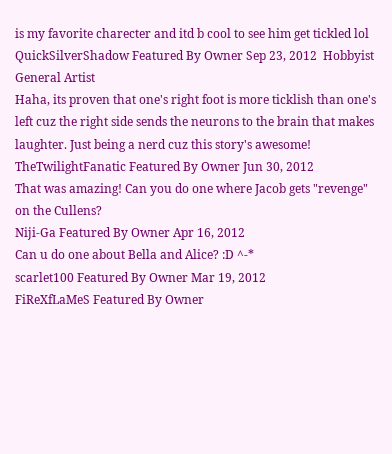is my favorite charecter and itd b cool to see him get tickled lol
QuickSilverShadow Featured By Owner Sep 23, 2012  Hobbyist General Artist
Haha, its proven that one's right foot is more ticklish than one's left cuz the right side sends the neurons to the brain that makes laughter. Just being a nerd cuz this story's awesome!
TheTwilightFanatic Featured By Owner Jun 30, 2012
That was amazing! Can you do one where Jacob gets "revenge" on the Cullens?
Niji-Ga Featured By Owner Apr 16, 2012
Can u do one about Bella and Alice? :D ^-*
scarlet100 Featured By Owner Mar 19, 2012
FiReXfLaMeS Featured By Owner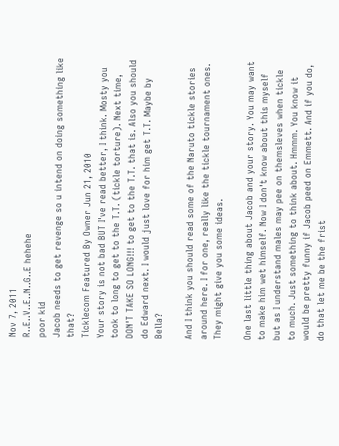Nov 7, 2011
R..E..V..E..N..G..E hehehe
poor kid
Jacob needs to get revenge so u intend on doing something like that?
Ticklecom Featured By Owner Jun 21, 2010
Your story is not bad BUT I've read better, I think. Mosty you took to long to get to the T.T. (tickle torture). Next time, DON'T TAKE SO LONG!!! to get to the T.T. that is. Also you should do Edward next. I would just love for him get T.T. Maybe by Bella?

And I think you should read some of the Naruto tickle stories around here. I for one, really like the tickle tournament ones. They might give you some ideas.

One last little thing about Jacob and your story. You may want to make him wet himself. Now I don't know about this myself but as I understand males may pee on themsleves when tickle to much. Just something to think about. Hmmm. You know it would be pretty funny if Jacob peed on Emmett. And if you do, do that let me be the frist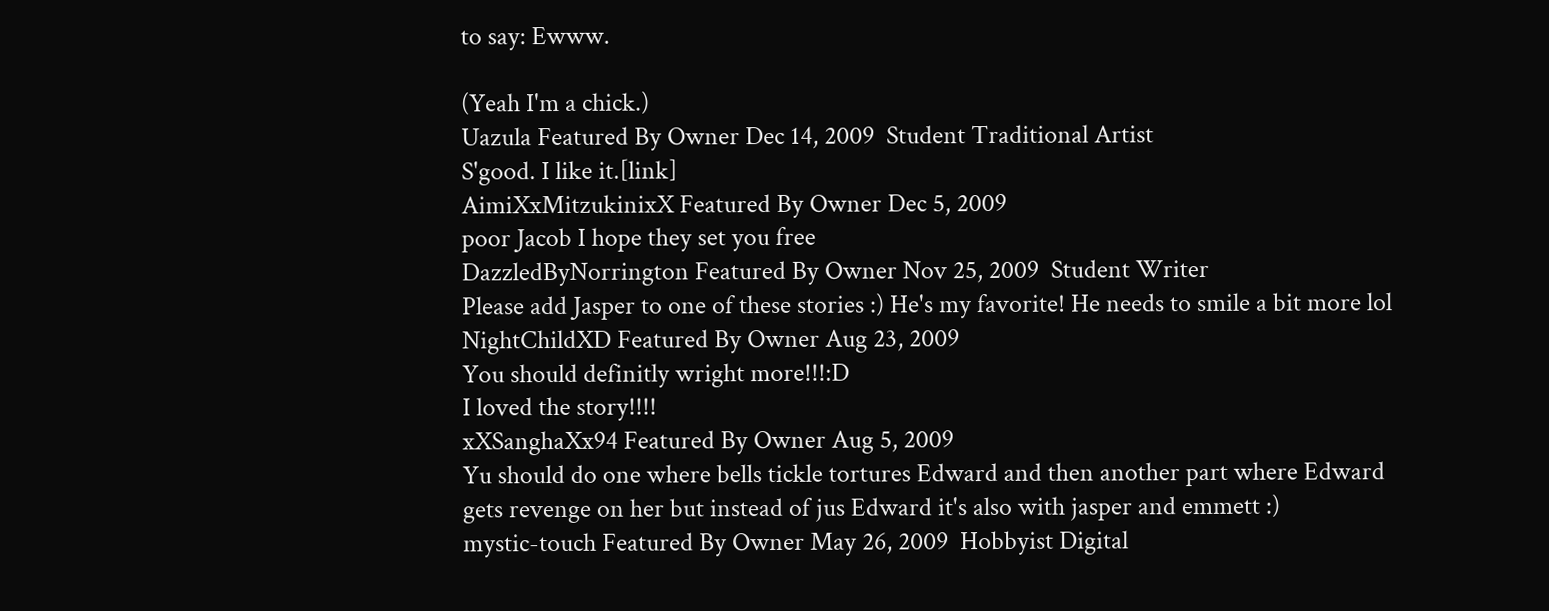to say: Ewww.

(Yeah I'm a chick.)
Uazula Featured By Owner Dec 14, 2009  Student Traditional Artist
S'good. I like it.[link]
AimiXxMitzukinixX Featured By Owner Dec 5, 2009
poor Jacob I hope they set you free
DazzledByNorrington Featured By Owner Nov 25, 2009  Student Writer
Please add Jasper to one of these stories :) He's my favorite! He needs to smile a bit more lol
NightChildXD Featured By Owner Aug 23, 2009
You should definitly wright more!!!:D
I loved the story!!!!
xXSanghaXx94 Featured By Owner Aug 5, 2009
Yu should do one where bells tickle tortures Edward and then another part where Edward gets revenge on her but instead of jus Edward it's also with jasper and emmett :)
mystic-touch Featured By Owner May 26, 2009  Hobbyist Digital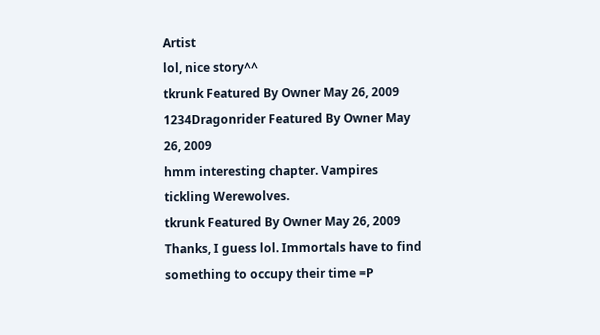Artist
lol, nice story^^
tkrunk Featured By Owner May 26, 2009
1234Dragonrider Featured By Owner May 26, 2009
hmm interesting chapter. Vampires tickling Werewolves.
tkrunk Featured By Owner May 26, 2009
Thanks, I guess lol. Immortals have to find something to occupy their time =P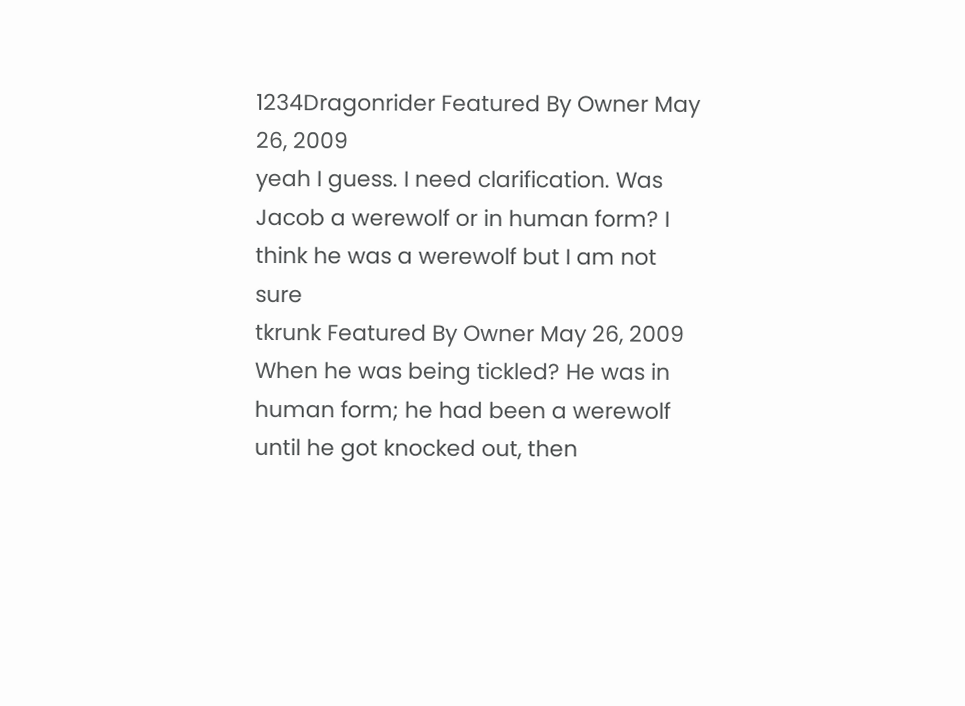1234Dragonrider Featured By Owner May 26, 2009
yeah I guess. I need clarification. Was Jacob a werewolf or in human form? I think he was a werewolf but I am not sure
tkrunk Featured By Owner May 26, 2009
When he was being tickled? He was in human form; he had been a werewolf until he got knocked out, then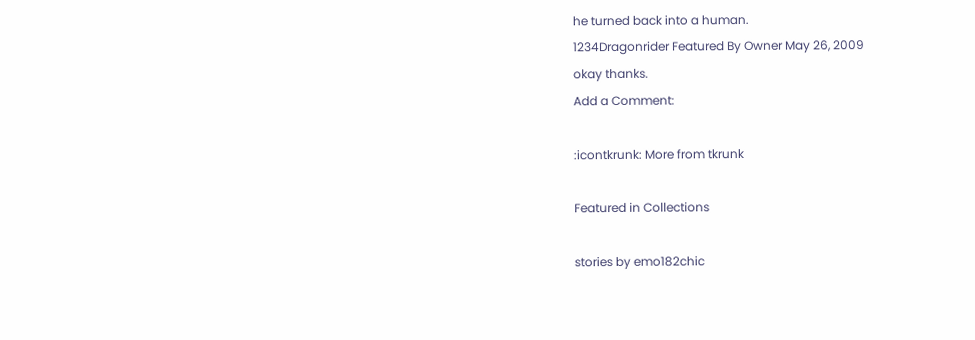he turned back into a human.
1234Dragonrider Featured By Owner May 26, 2009
okay thanks.
Add a Comment:

:icontkrunk: More from tkrunk

Featured in Collections

stories by emo182chic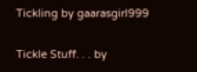Tickling by gaarasgirl999

Tickle Stuff. . . by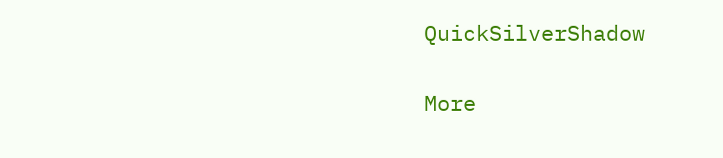QuickSilverShadow

More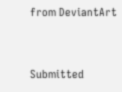from DeviantArt


Submitted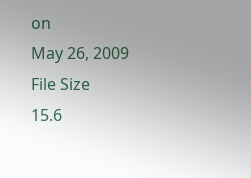on
May 26, 2009
File Size
15.6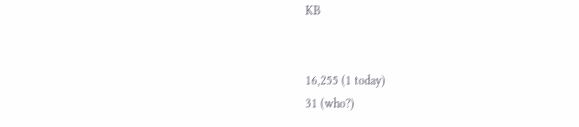KB


16,255 (1 today)
31 (who?)